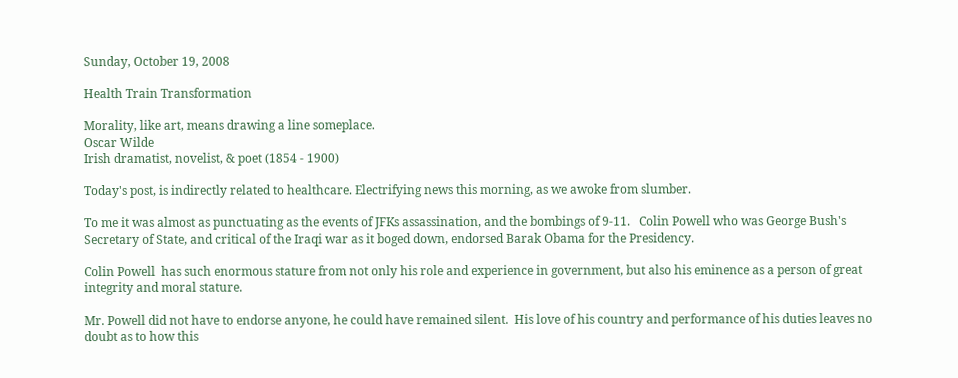Sunday, October 19, 2008

Health Train Transformation

Morality, like art, means drawing a line someplace.
Oscar Wilde
Irish dramatist, novelist, & poet (1854 - 1900)

Today's post, is indirectly related to healthcare. Electrifying news this morning, as we awoke from slumber.

To me it was almost as punctuating as the events of JFKs assassination, and the bombings of 9-11.   Colin Powell who was George Bush's Secretary of State, and critical of the Iraqi war as it boged down, endorsed Barak Obama for the Presidency.

Colin Powell  has such enormous stature from not only his role and experience in government, but also his eminence as a person of great integrity and moral stature.

Mr. Powell did not have to endorse anyone, he could have remained silent.  His love of his country and performance of his duties leaves no doubt as to how this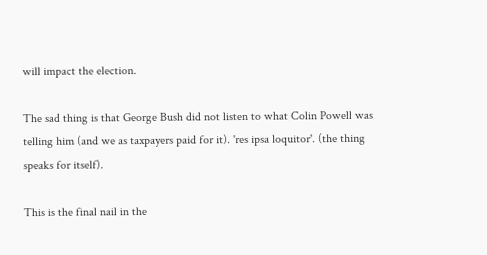will impact the election.

The sad thing is that George Bush did not listen to what Colin Powell was telling him (and we as taxpayers paid for it). 'res ipsa loquitor'. (the thing speaks for itself).

This is the final nail in the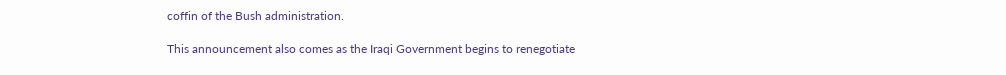coffin of the Bush administration.

This announcement also comes as the Iraqi Government begins to renegotiate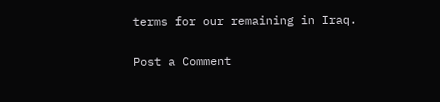terms for our remaining in Iraq.

Post a Comment